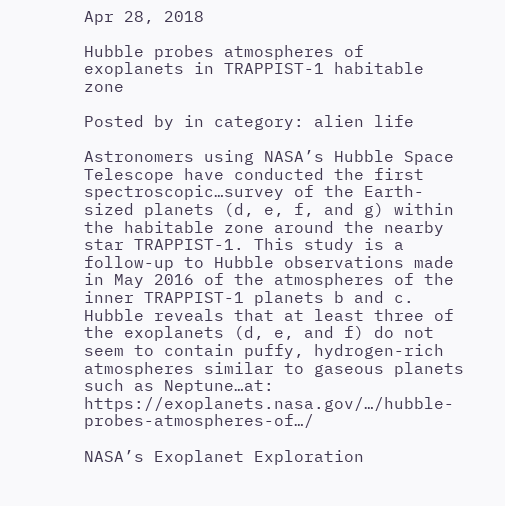Apr 28, 2018

Hubble probes atmospheres of exoplanets in TRAPPIST-1 habitable zone

Posted by in category: alien life

Astronomers using NASA’s Hubble Space Telescope have conducted the first spectroscopic…survey of the Earth-sized planets (d, e, f, and g) within the habitable zone around the nearby star TRAPPIST-1. This study is a follow-up to Hubble observations made in May 2016 of the atmospheres of the inner TRAPPIST-1 planets b and c. Hubble reveals that at least three of the exoplanets (d, e, and f) do not seem to contain puffy, hydrogen-rich atmospheres similar to gaseous planets such as Neptune…at: https://exoplanets.nasa.gov/…/hubble-probes-atmospheres-of…/

NASA’s Exoplanet Exploration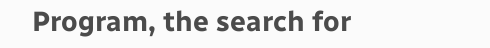Program, the search for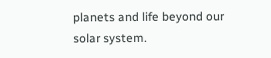planets and life beyond our solar system.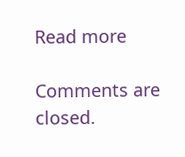Read more

Comments are closed.